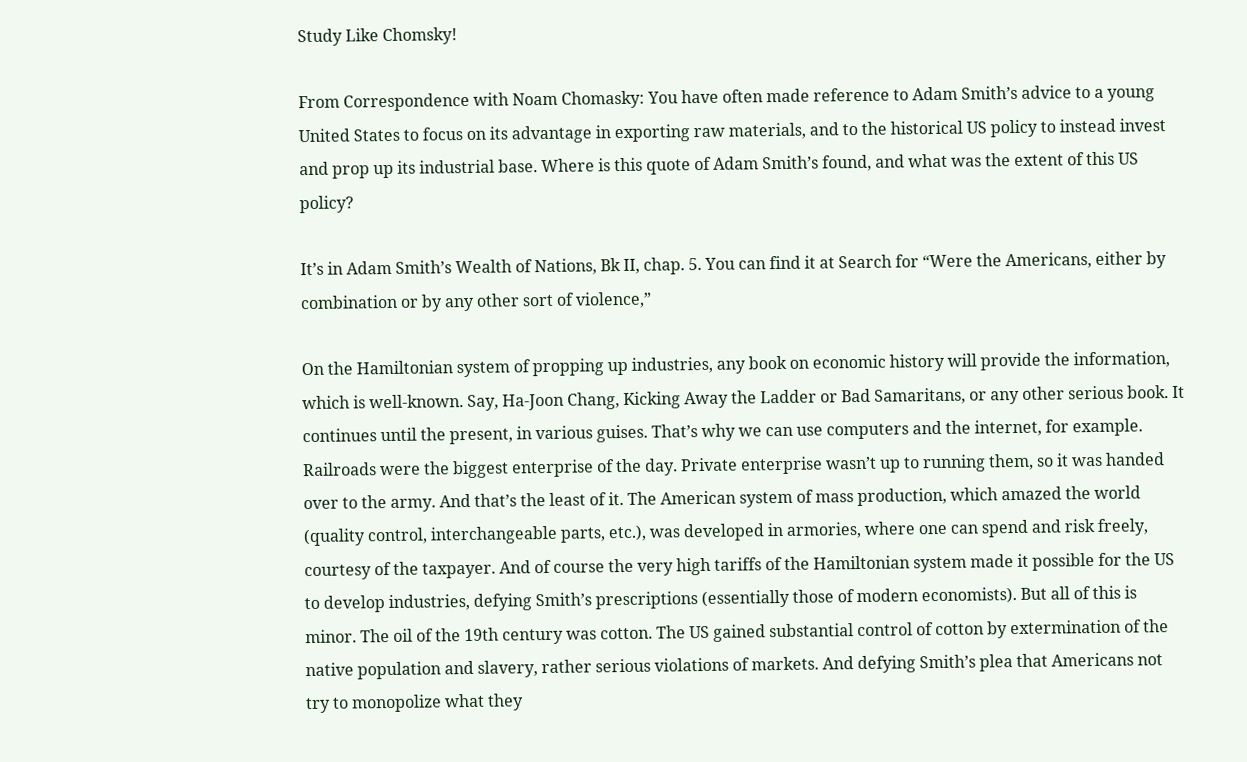Study Like Chomsky!

From Correspondence with Noam Chomasky: You have often made reference to Adam Smith’s advice to a young United States to focus on its advantage in exporting raw materials, and to the historical US policy to instead invest and prop up its industrial base. Where is this quote of Adam Smith’s found, and what was the extent of this US policy?

It’s in Adam Smith’s Wealth of Nations, Bk II, chap. 5. You can find it at Search for “Were the Americans, either by combination or by any other sort of violence,”

On the Hamiltonian system of propping up industries, any book on economic history will provide the information, which is well-known. Say, Ha-Joon Chang, Kicking Away the Ladder or Bad Samaritans, or any other serious book. It continues until the present, in various guises. That’s why we can use computers and the internet, for example. Railroads were the biggest enterprise of the day. Private enterprise wasn’t up to running them, so it was handed over to the army. And that’s the least of it. The American system of mass production, which amazed the world (quality control, interchangeable parts, etc.), was developed in armories, where one can spend and risk freely, courtesy of the taxpayer. And of course the very high tariffs of the Hamiltonian system made it possible for the US to develop industries, defying Smith’s prescriptions (essentially those of modern economists). But all of this is minor. The oil of the 19th century was cotton. The US gained substantial control of cotton by extermination of the native population and slavery, rather serious violations of markets. And defying Smith’s plea that Americans not try to monopolize what they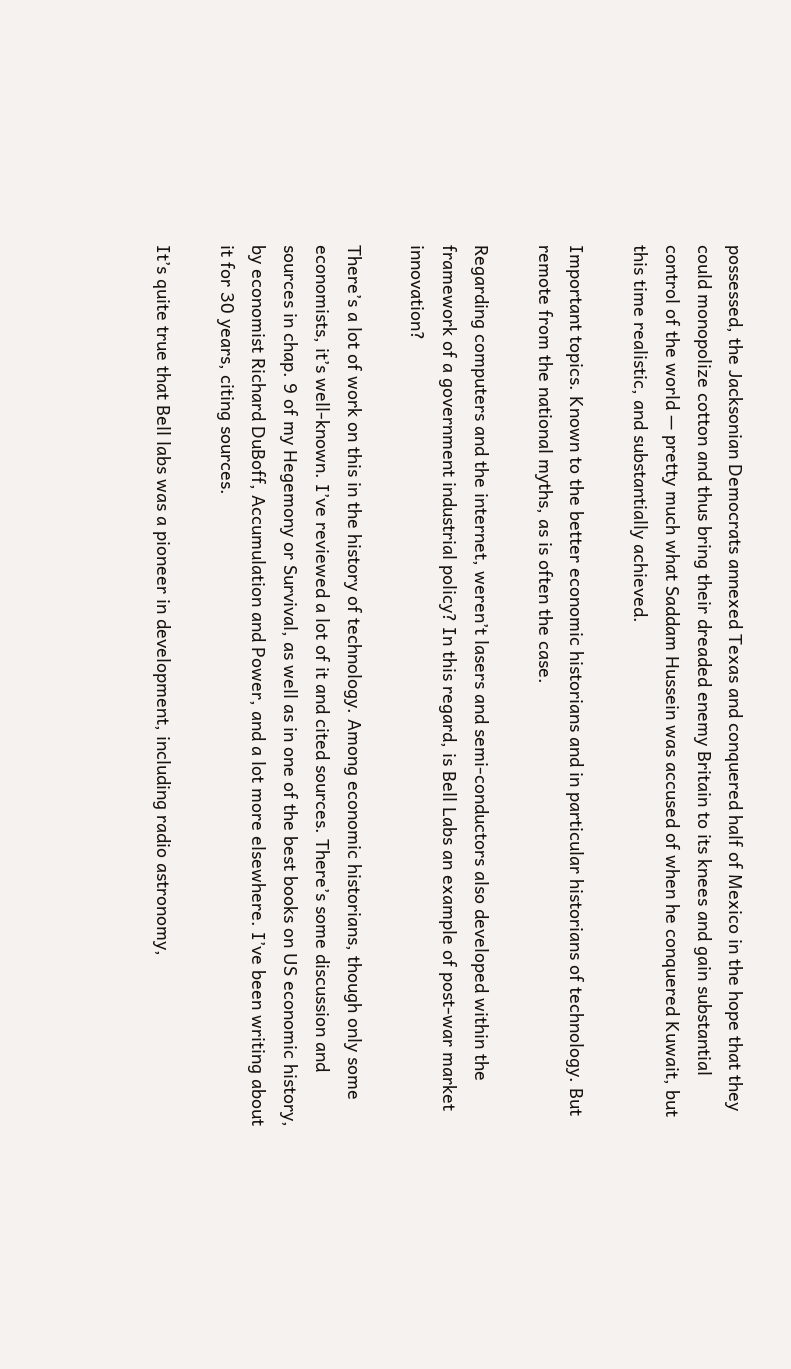possessed, the Jacksonian Democrats annexed Texas and conquered half of Mexico in the hope that they could monopolize cotton and thus bring their dreaded enemy Britain to its knees and gain substantial control of the world — pretty much what Saddam Hussein was accused of when he conquered Kuwait, but this time realistic, and substantially achieved.

Important topics. Known to the better economic historians and in particular historians of technology. But remote from the national myths, as is often the case.

Regarding computers and the internet, weren’t lasers and semi-conductors also developed within the framework of a government industrial policy? In this regard, is Bell Labs an example of post-war market innovation?

There’s a lot of work on this in the history of technology. Among economic historians, though only some economists, it’s well-known. I’ve reviewed a lot of it and cited sources. There’s some discussion and sources in chap. 9 of my Hegemony or Survival, as well as in one of the best books on US economic history, by economist Richard DuBoff, Accumulation and Power, and a lot more elsewhere. I’ve been writing about it for 30 years, citing sources.

It’s quite true that Bell labs was a pioneer in development, including radio astronomy,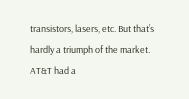transistors, lasers, etc. But that’s hardly a triumph of the market. AT&T had a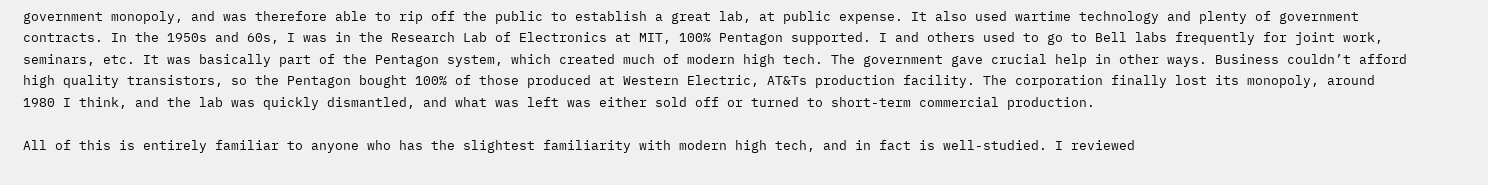government monopoly, and was therefore able to rip off the public to establish a great lab, at public expense. It also used wartime technology and plenty of government contracts. In the 1950s and 60s, I was in the Research Lab of Electronics at MIT, 100% Pentagon supported. I and others used to go to Bell labs frequently for joint work, seminars, etc. It was basically part of the Pentagon system, which created much of modern high tech. The government gave crucial help in other ways. Business couldn’t afford high quality transistors, so the Pentagon bought 100% of those produced at Western Electric, AT&Ts production facility. The corporation finally lost its monopoly, around 1980 I think, and the lab was quickly dismantled, and what was left was either sold off or turned to short-term commercial production.

All of this is entirely familiar to anyone who has the slightest familiarity with modern high tech, and in fact is well-studied. I reviewed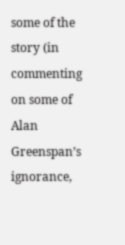some of the story (in commenting on some of Alan Greenspan’s ignorance,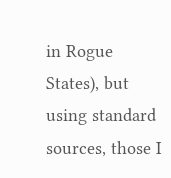in Rogue States), but using standard sources, those I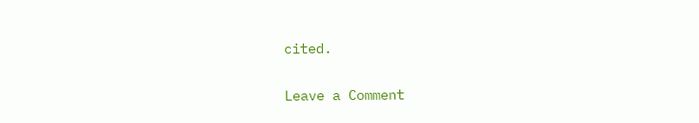cited.

Leave a Comment